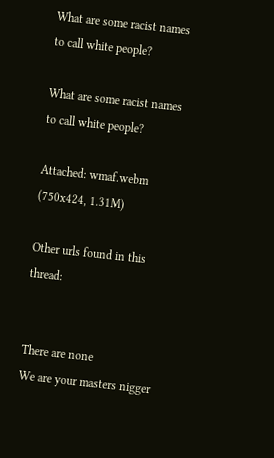What are some racist names to call white people?

What are some racist names to call white people?

Attached: wmaf.webm (750x424, 1.31M)

Other urls found in this thread:


There are none
We are your masters nigger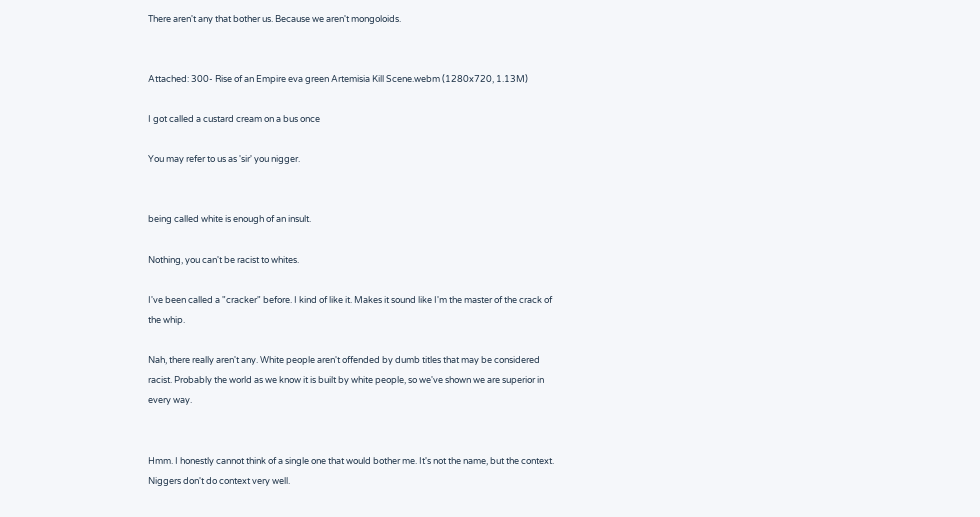There aren't any that bother us. Because we aren't mongoloids.


Attached: 300- Rise of an Empire eva green Artemisia Kill Scene.webm (1280x720, 1.13M)

I got called a custard cream on a bus once

You may refer to us as 'sir' you nigger.


being called white is enough of an insult.

Nothing, you can't be racist to whites.

I've been called a "cracker" before. I kind of like it. Makes it sound like I'm the master of the crack of the whip.

Nah, there really aren't any. White people aren't offended by dumb titles that may be considered racist. Probably the world as we know it is built by white people, so we've shown we are superior in every way.


Hmm. I honestly cannot think of a single one that would bother me. It's not the name, but the context. Niggers don't do context very well.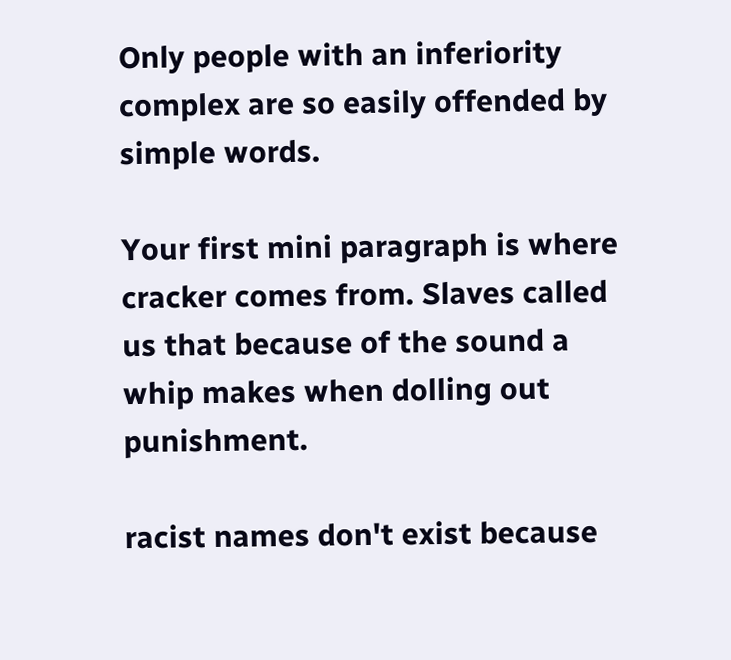Only people with an inferiority complex are so easily offended by simple words.

Your first mini paragraph is where cracker comes from. Slaves called us that because of the sound a whip makes when dolling out punishment.

racist names don't exist because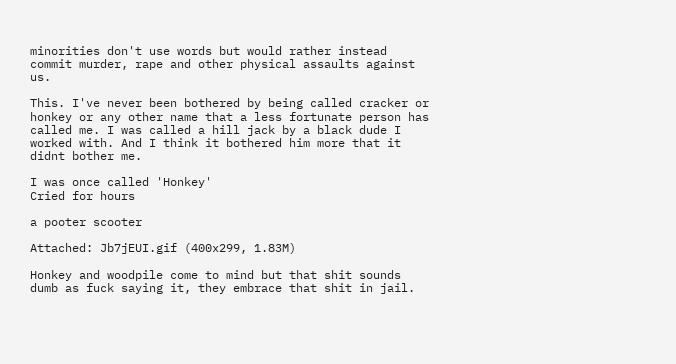minorities don't use words but would rather instead commit murder, rape and other physical assaults against us.

This. I've never been bothered by being called cracker or honkey or any other name that a less fortunate person has called me. I was called a hill jack by a black dude I worked with. And I think it bothered him more that it didnt bother me.

I was once called 'Honkey'
Cried for hours

a pooter scooter

Attached: Jb7jEUI.gif (400x299, 1.83M)

Honkey and woodpile come to mind but that shit sounds dumb as fuck saying it, they embrace that shit in jail.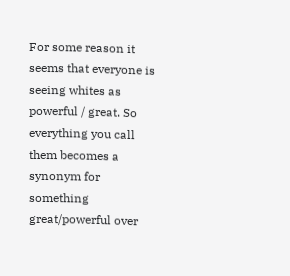For some reason it seems that everyone is seeing whites as powerful / great. So everything you call them becomes a synonym for something great/powerful over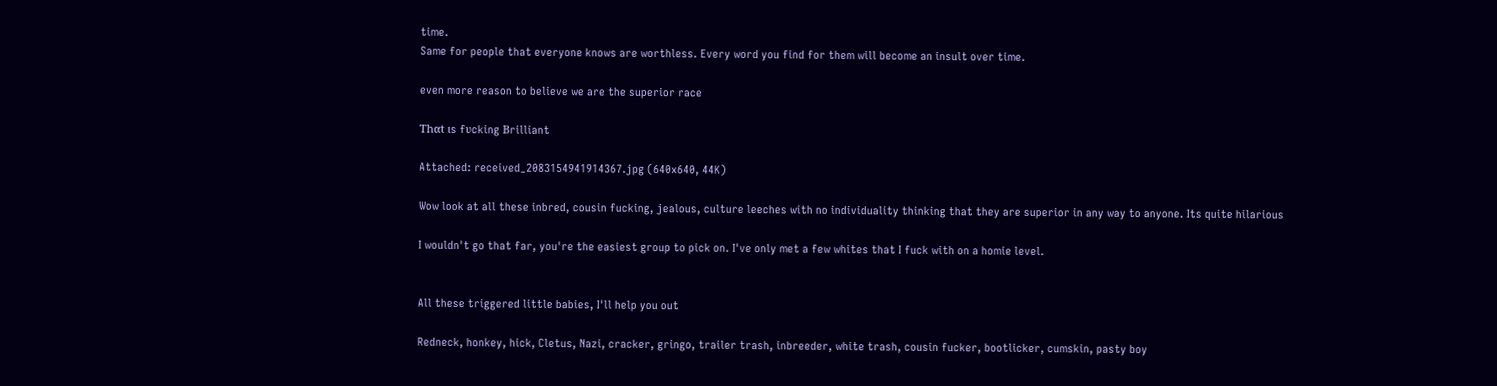time.
Same for people that everyone knows are worthless. Every word you find for them will become an insult over time.

even more reason to believe we are the superior race

Τhαt ιs fυcking Βrilliant

Attached: received_2083154941914367.jpg (640x640, 44K)

Wow look at all these inbred, cousin fucking, jealous, culture leeches with no individuality thinking that they are superior in any way to anyone. Its quite hilarious

I wouldn't go that far, you're the easiest group to pick on. I've only met a few whites that I fuck with on a homie level.


All these triggered little babies, I'll help you out

Redneck, honkey, hick, Cletus, Nazi, cracker, gringo, trailer trash, inbreeder, white trash, cousin fucker, bootlicker, cumskin, pasty boy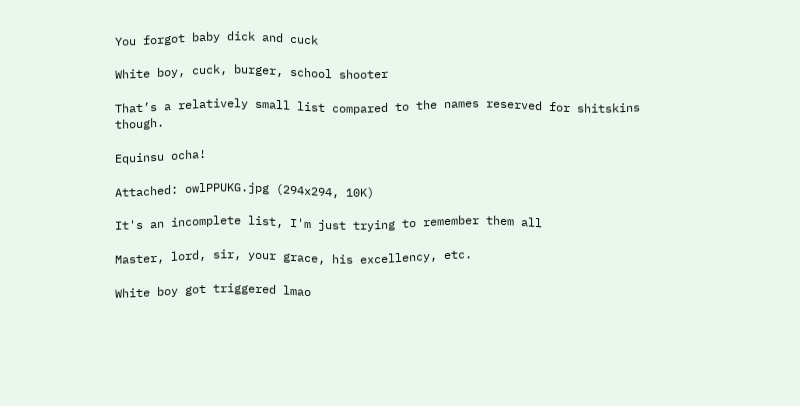You forgot baby dick and cuck

White boy, cuck, burger, school shooter

That’s a relatively small list compared to the names reserved for shitskins though.

Equinsu ocha!

Attached: owlPPUKG.jpg (294x294, 10K)

It's an incomplete list, I'm just trying to remember them all

Master, lord, sir, your grace, his excellency, etc.

White boy got triggered lmao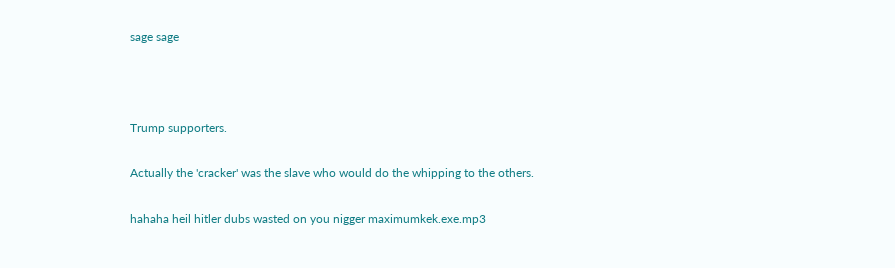sage sage



Trump supporters.

Actually the 'cracker' was the slave who would do the whipping to the others.

hahaha heil hitler dubs wasted on you nigger maximumkek.exe.mp3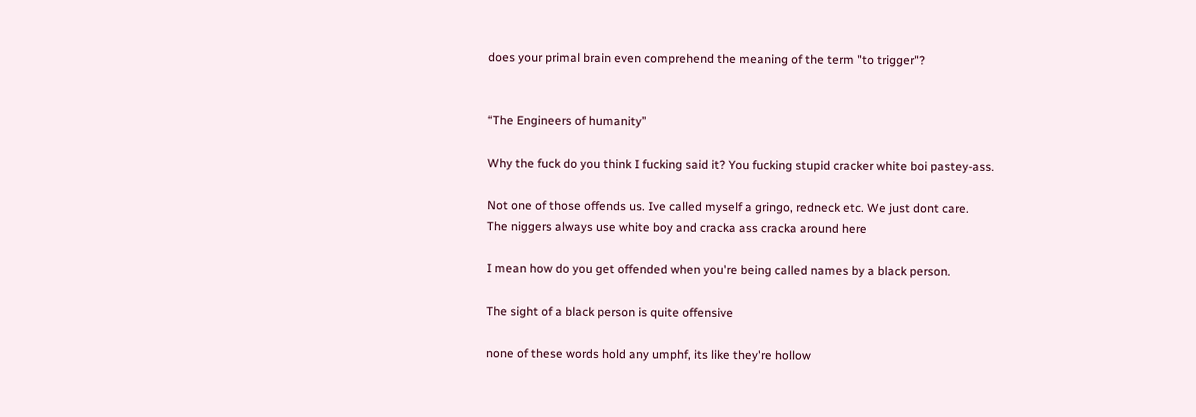does your primal brain even comprehend the meaning of the term "to trigger"?


“The Engineers of humanity”

Why the fuck do you think I fucking said it? You fucking stupid cracker white boi pastey-ass.

Not one of those offends us. Ive called myself a gringo, redneck etc. We just dont care.
The niggers always use white boy and cracka ass cracka around here

I mean how do you get offended when you're being called names by a black person.

The sight of a black person is quite offensive

none of these words hold any umphf, its like they're hollow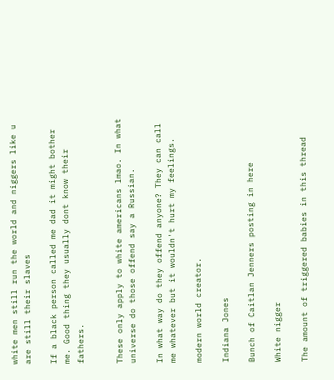white men still run the world and niggers like u are still their slaves

If a black person called me dad it might bother me. Good thing they usually dont know their fathers.


These only apply to white americans lmao. In what universe do those offend say a Russian.

In what way do they offend anyone? They can call me whatever but it wouldn't hurt my feelings.

modern world creator.

Indiana Jones

Bunch of Caitlan Jenners posting in here

White nigger

The amount of triggered babies in this thread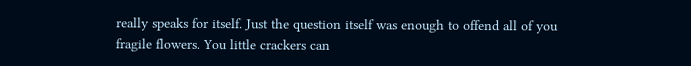really speaks for itself. Just the question itself was enough to offend all of you fragile flowers. You little crackers can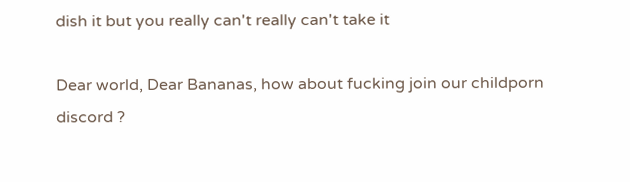dish it but you really can't really can't take it

Dear world, Dear Bananas, how about fucking join our childporn discord ?